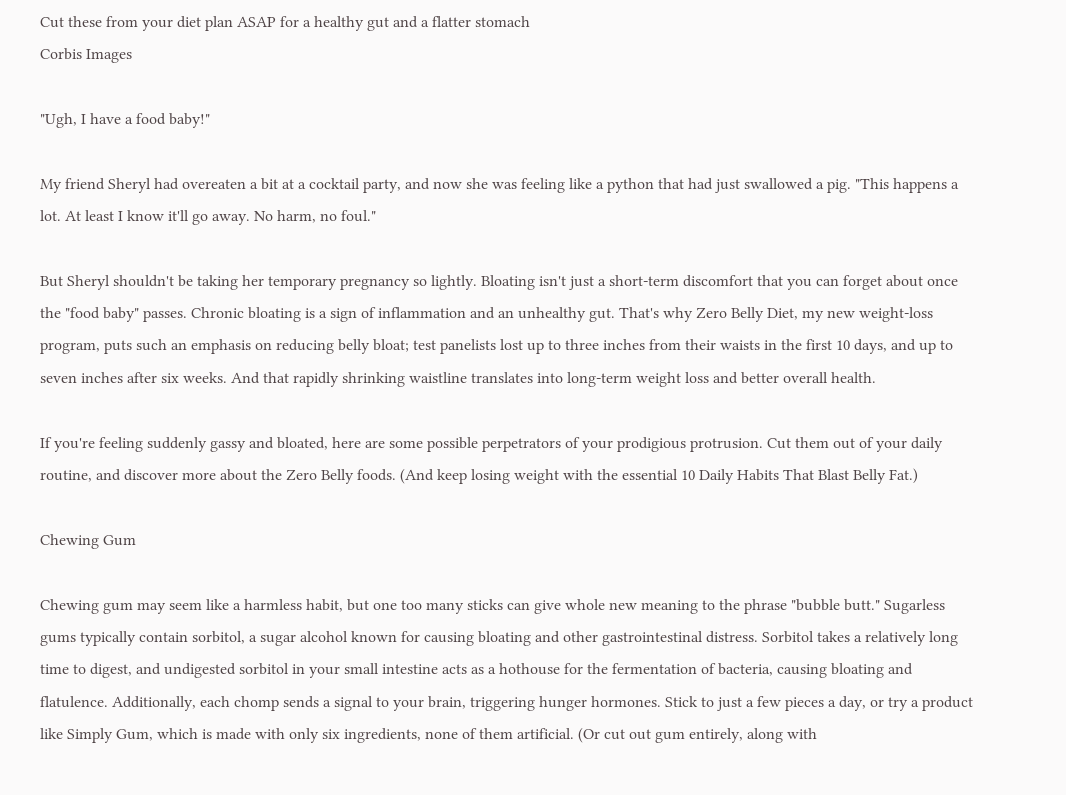Cut these from your diet plan ASAP for a healthy gut and a flatter stomach
Corbis Images

"Ugh, I have a food baby!"

My friend Sheryl had overeaten a bit at a cocktail party, and now she was feeling like a python that had just swallowed a pig. "This happens a lot. At least I know it'll go away. No harm, no foul."

But Sheryl shouldn't be taking her temporary pregnancy so lightly. Bloating isn't just a short-term discomfort that you can forget about once the "food baby" passes. Chronic bloating is a sign of inflammation and an unhealthy gut. That's why Zero Belly Diet, my new weight-loss program, puts such an emphasis on reducing belly bloat; test panelists lost up to three inches from their waists in the first 10 days, and up to seven inches after six weeks. And that rapidly shrinking waistline translates into long-term weight loss and better overall health.

If you're feeling suddenly gassy and bloated, here are some possible perpetrators of your prodigious protrusion. Cut them out of your daily routine, and discover more about the Zero Belly foods. (And keep losing weight with the essential 10 Daily Habits That Blast Belly Fat.)

Chewing Gum

Chewing gum may seem like a harmless habit, but one too many sticks can give whole new meaning to the phrase "bubble butt." Sugarless gums typically contain sorbitol, a sugar alcohol known for causing bloating and other gastrointestinal distress. Sorbitol takes a relatively long time to digest, and undigested sorbitol in your small intestine acts as a hothouse for the fermentation of bacteria, causing bloating and flatulence. Additionally, each chomp sends a signal to your brain, triggering hunger hormones. Stick to just a few pieces a day, or try a product like Simply Gum, which is made with only six ingredients, none of them artificial. (Or cut out gum entirely, along with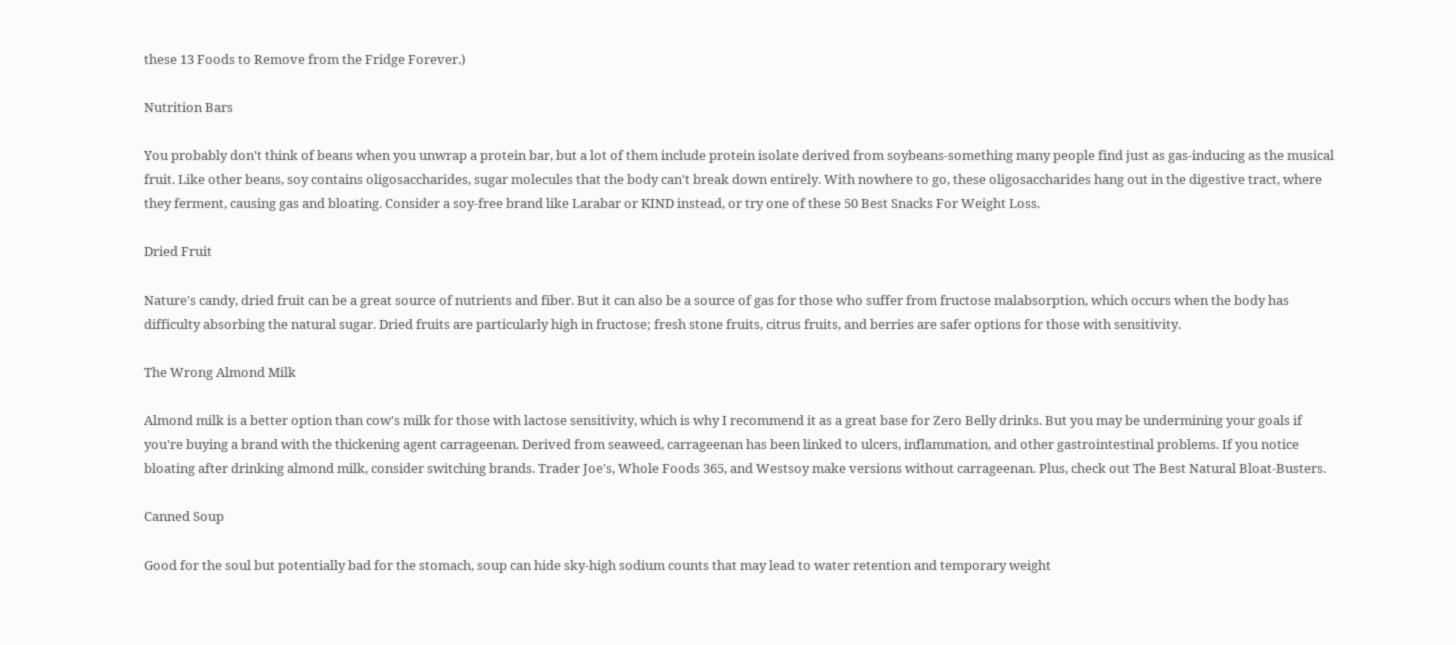these 13 Foods to Remove from the Fridge Forever.)

Nutrition Bars

You probably don't think of beans when you unwrap a protein bar, but a lot of them include protein isolate derived from soybeans-something many people find just as gas-inducing as the musical fruit. Like other beans, soy contains oligosaccharides, sugar molecules that the body can't break down entirely. With nowhere to go, these oligosaccharides hang out in the digestive tract, where they ferment, causing gas and bloating. Consider a soy-free brand like Larabar or KIND instead, or try one of these 50 Best Snacks For Weight Loss.

Dried Fruit

Nature's candy, dried fruit can be a great source of nutrients and fiber. But it can also be a source of gas for those who suffer from fructose malabsorption, which occurs when the body has difficulty absorbing the natural sugar. Dried fruits are particularly high in fructose; fresh stone fruits, citrus fruits, and berries are safer options for those with sensitivity.

The Wrong Almond Milk

Almond milk is a better option than cow's milk for those with lactose sensitivity, which is why I recommend it as a great base for Zero Belly drinks. But you may be undermining your goals if you're buying a brand with the thickening agent carrageenan. Derived from seaweed, carrageenan has been linked to ulcers, inflammation, and other gastrointestinal problems. If you notice bloating after drinking almond milk, consider switching brands. Trader Joe's, Whole Foods 365, and Westsoy make versions without carrageenan. Plus, check out The Best Natural Bloat-Busters.

Canned Soup

Good for the soul but potentially bad for the stomach, soup can hide sky-high sodium counts that may lead to water retention and temporary weight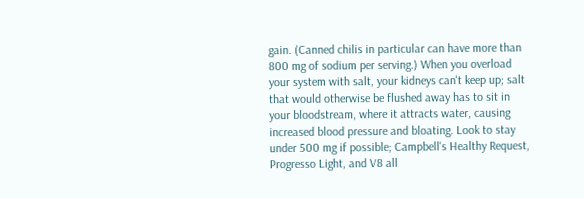gain. (Canned chilis in particular can have more than 800 mg of sodium per serving.) When you overload your system with salt, your kidneys can't keep up; salt that would otherwise be flushed away has to sit in your bloodstream, where it attracts water, causing increased blood pressure and bloating. Look to stay under 500 mg if possible; Campbell's Healthy Request, Progresso Light, and V8 all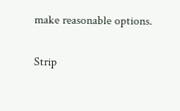make reasonable options.

Strip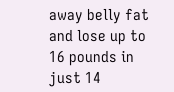away belly fat and lose up to 16 pounds in just 14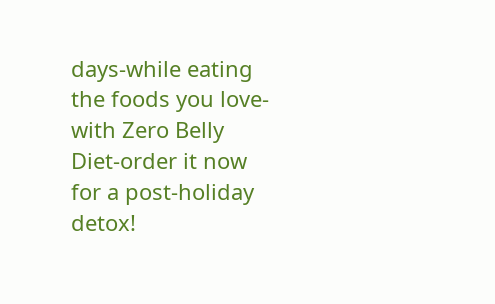days-while eating the foods you love-with Zero Belly Diet-order it now for a post-holiday detox!